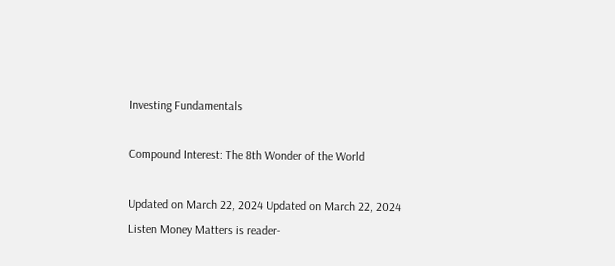Investing Fundamentals

Compound Interest: The 8th Wonder of the World

Updated on March 22, 2024 Updated on March 22, 2024
Listen Money Matters is reader-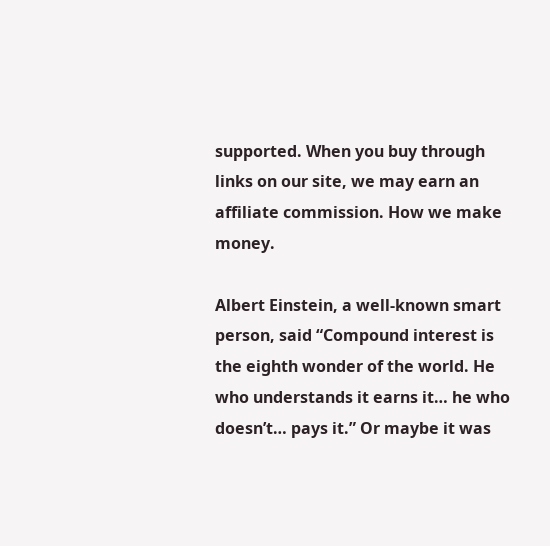supported. When you buy through links on our site, we may earn an affiliate commission. How we make money.

Albert Einstein, a well-known smart person, said “Compound interest is the eighth wonder of the world. He who understands it earns it… he who doesn’t… pays it.” Or maybe it was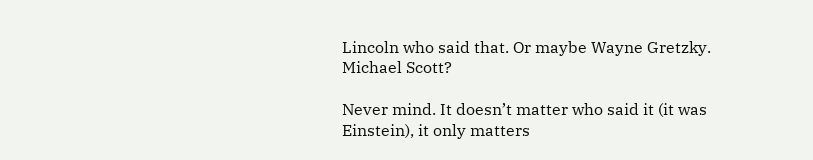Lincoln who said that. Or maybe Wayne Gretzky. Michael Scott?

Never mind. It doesn’t matter who said it (it was Einstein), it only matters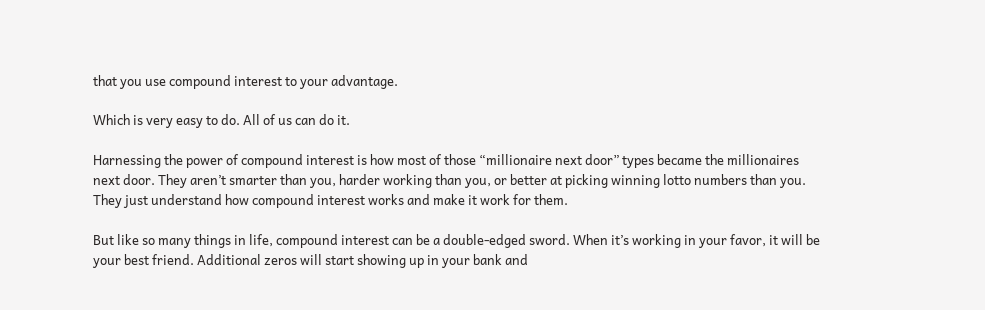that you use compound interest to your advantage.

Which is very easy to do. All of us can do it.

Harnessing the power of compound interest is how most of those “millionaire next door” types became the millionaires next door. They aren’t smarter than you, harder working than you, or better at picking winning lotto numbers than you. They just understand how compound interest works and make it work for them.

But like so many things in life, compound interest can be a double-edged sword. When it’s working in your favor, it will be your best friend. Additional zeros will start showing up in your bank and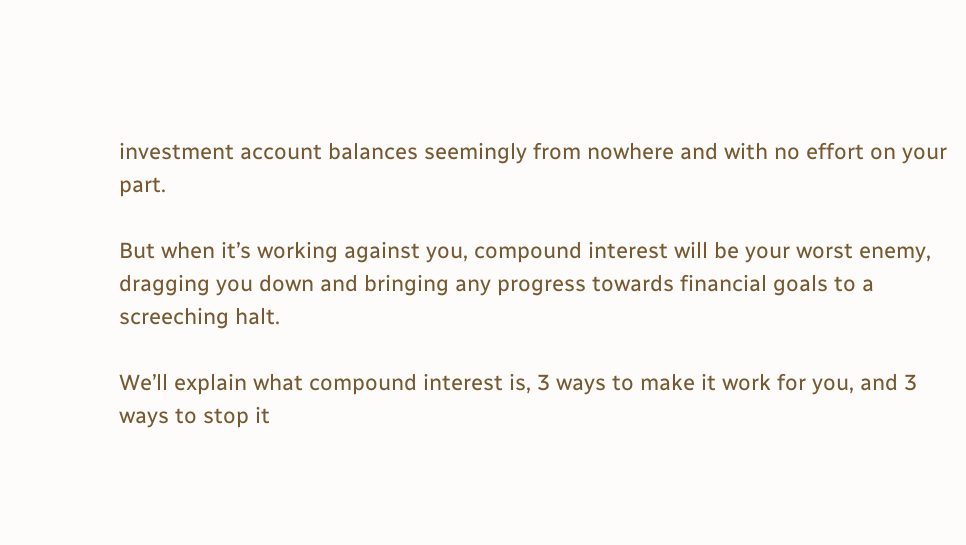investment account balances seemingly from nowhere and with no effort on your part.

But when it’s working against you, compound interest will be your worst enemy, dragging you down and bringing any progress towards financial goals to a screeching halt.

We’ll explain what compound interest is, 3 ways to make it work for you, and 3 ways to stop it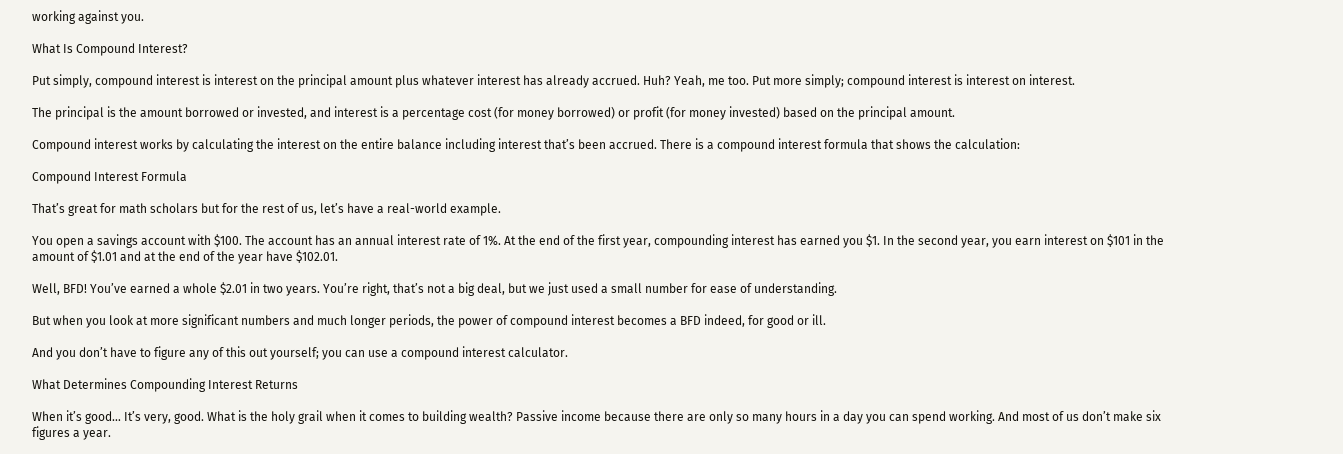working against you.

What Is Compound Interest?

Put simply, compound interest is interest on the principal amount plus whatever interest has already accrued. Huh? Yeah, me too. Put more simply; compound interest is interest on interest.

The principal is the amount borrowed or invested, and interest is a percentage cost (for money borrowed) or profit (for money invested) based on the principal amount.

Compound interest works by calculating the interest on the entire balance including interest that’s been accrued. There is a compound interest formula that shows the calculation:

Compound Interest Formula

That’s great for math scholars but for the rest of us, let’s have a real-world example.

You open a savings account with $100. The account has an annual interest rate of 1%. At the end of the first year, compounding interest has earned you $1. In the second year, you earn interest on $101 in the amount of $1.01 and at the end of the year have $102.01.

Well, BFD! You’ve earned a whole $2.01 in two years. You’re right, that’s not a big deal, but we just used a small number for ease of understanding.

But when you look at more significant numbers and much longer periods, the power of compound interest becomes a BFD indeed, for good or ill.

And you don’t have to figure any of this out yourself; you can use a compound interest calculator.

What Determines Compounding Interest Returns

When it’s good… It’s very, good. What is the holy grail when it comes to building wealth? Passive income because there are only so many hours in a day you can spend working. And most of us don’t make six figures a year.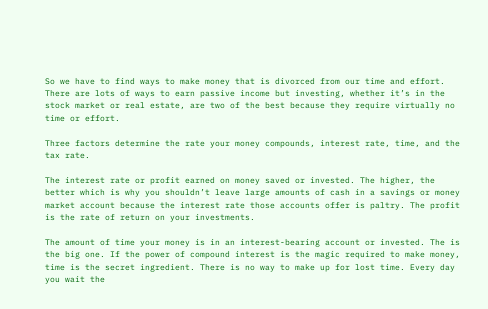So we have to find ways to make money that is divorced from our time and effort. There are lots of ways to earn passive income but investing, whether it’s in the stock market or real estate, are two of the best because they require virtually no time or effort.

Three factors determine the rate your money compounds, interest rate, time, and the tax rate.

The interest rate or profit earned on money saved or invested. The higher, the better which is why you shouldn’t leave large amounts of cash in a savings or money market account because the interest rate those accounts offer is paltry. The profit is the rate of return on your investments.

The amount of time your money is in an interest-bearing account or invested. The is the big one. If the power of compound interest is the magic required to make money, time is the secret ingredient. There is no way to make up for lost time. Every day you wait the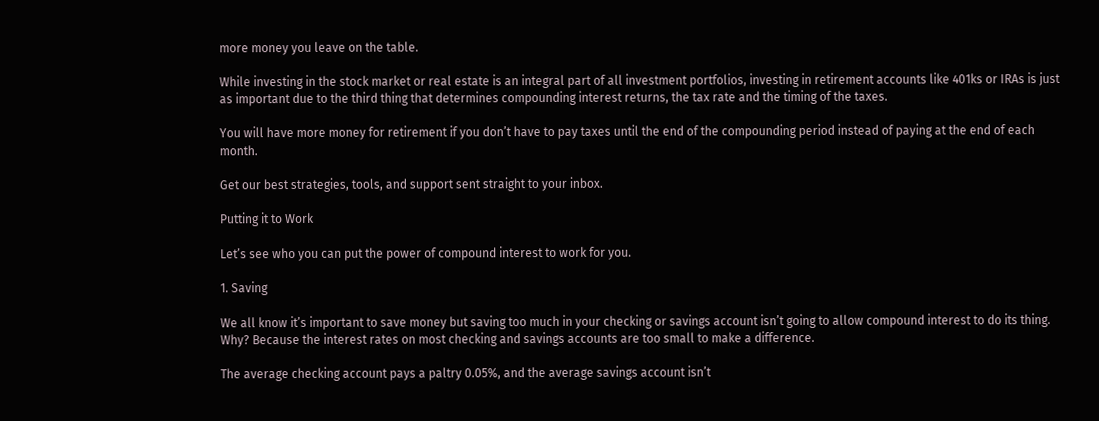more money you leave on the table.

While investing in the stock market or real estate is an integral part of all investment portfolios, investing in retirement accounts like 401ks or IRAs is just as important due to the third thing that determines compounding interest returns, the tax rate and the timing of the taxes.

You will have more money for retirement if you don’t have to pay taxes until the end of the compounding period instead of paying at the end of each month.

Get our best strategies, tools, and support sent straight to your inbox.

Putting it to Work

Let’s see who you can put the power of compound interest to work for you.

1. Saving

We all know it’s important to save money but saving too much in your checking or savings account isn’t going to allow compound interest to do its thing. Why? Because the interest rates on most checking and savings accounts are too small to make a difference.

The average checking account pays a paltry 0.05%, and the average savings account isn’t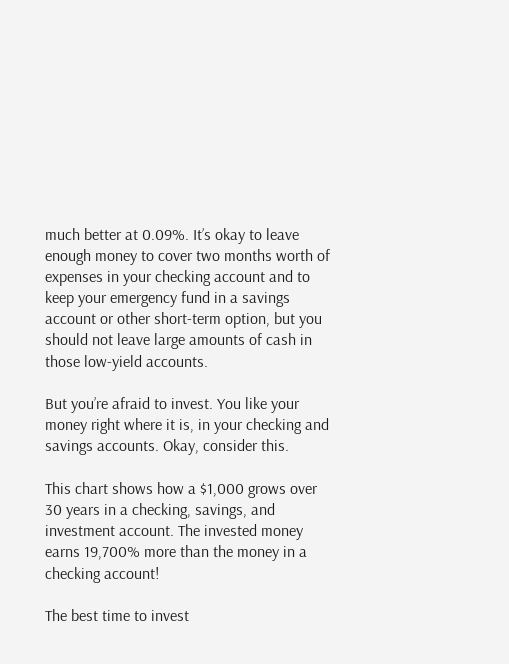much better at 0.09%. It’s okay to leave enough money to cover two months worth of expenses in your checking account and to keep your emergency fund in a savings account or other short-term option, but you should not leave large amounts of cash in those low-yield accounts.

But you’re afraid to invest. You like your money right where it is, in your checking and savings accounts. Okay, consider this.

This chart shows how a $1,000 grows over 30 years in a checking, savings, and investment account. The invested money earns 19,700% more than the money in a checking account!

The best time to invest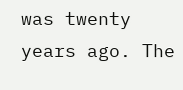was twenty years ago. The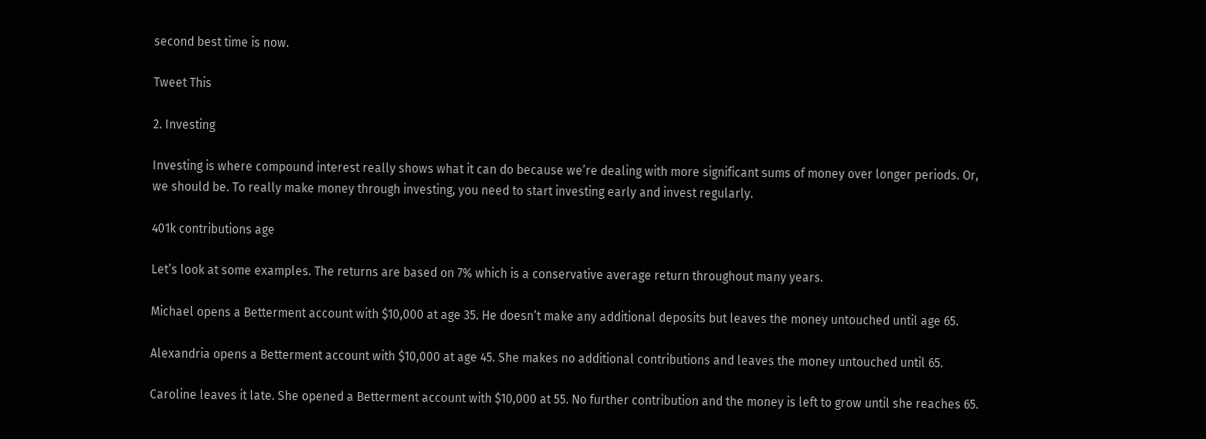second best time is now.

Tweet This

2. Investing

Investing is where compound interest really shows what it can do because we’re dealing with more significant sums of money over longer periods. Or, we should be. To really make money through investing, you need to start investing early and invest regularly.

401k contributions age

Let’s look at some examples. The returns are based on 7% which is a conservative average return throughout many years.

Michael opens a Betterment account with $10,000 at age 35. He doesn’t make any additional deposits but leaves the money untouched until age 65.

Alexandria opens a Betterment account with $10,000 at age 45. She makes no additional contributions and leaves the money untouched until 65.

Caroline leaves it late. She opened a Betterment account with $10,000 at 55. No further contribution and the money is left to grow until she reaches 65.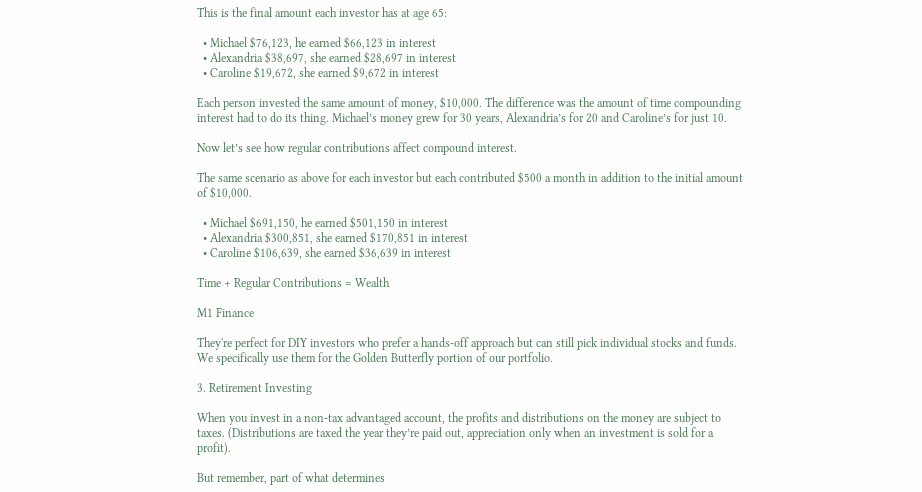This is the final amount each investor has at age 65:

  • Michael $76,123, he earned $66,123 in interest
  • Alexandria $38,697, she earned $28,697 in interest
  • Caroline $19,672, she earned $9,672 in interest

Each person invested the same amount of money, $10,000. The difference was the amount of time compounding interest had to do its thing. Michael’s money grew for 30 years, Alexandria’s for 20 and Caroline’s for just 10.

Now let’s see how regular contributions affect compound interest.

The same scenario as above for each investor but each contributed $500 a month in addition to the initial amount of $10,000.

  • Michael $691,150, he earned $501,150 in interest
  • Alexandria $300,851, she earned $170,851 in interest
  • Caroline $106,639, she earned $36,639 in interest

Time + Regular Contributions = Wealth

M1 Finance

They're perfect for DIY investors who prefer a hands-off approach but can still pick individual stocks and funds. We specifically use them for the Golden Butterfly portion of our portfolio.

3. Retirement Investing

When you invest in a non-tax advantaged account, the profits and distributions on the money are subject to taxes. (Distributions are taxed the year they’re paid out, appreciation only when an investment is sold for a profit).

But remember, part of what determines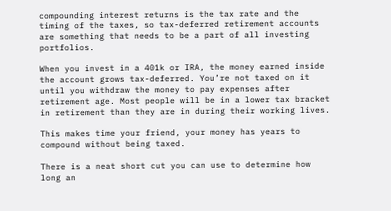compounding interest returns is the tax rate and the timing of the taxes, so tax-deferred retirement accounts are something that needs to be a part of all investing portfolios.

When you invest in a 401k or IRA, the money earned inside the account grows tax-deferred. You’re not taxed on it until you withdraw the money to pay expenses after retirement age. Most people will be in a lower tax bracket in retirement than they are in during their working lives.

This makes time your friend, your money has years to compound without being taxed.

There is a neat short cut you can use to determine how long an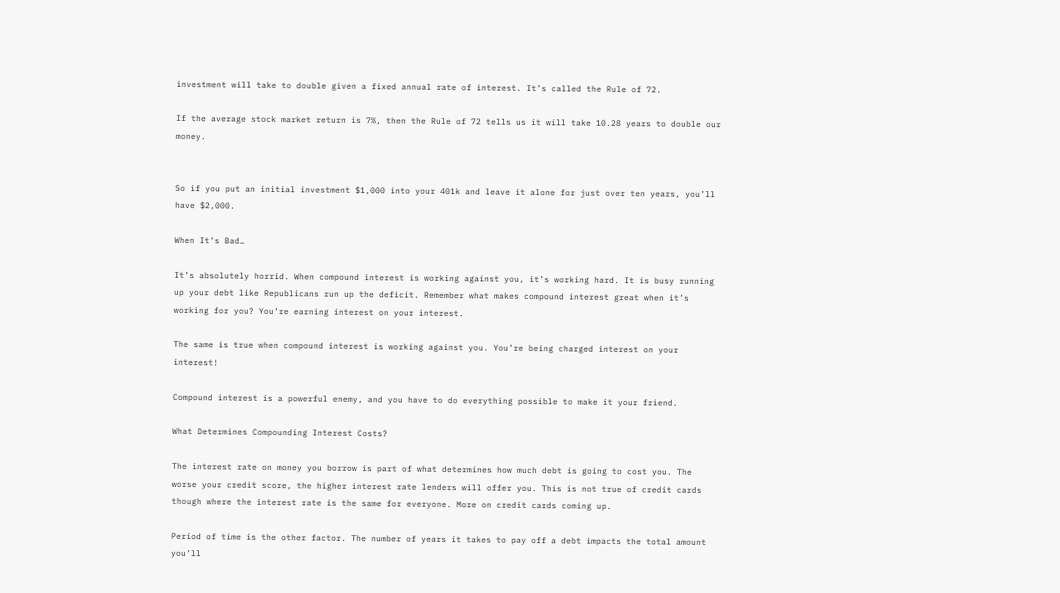investment will take to double given a fixed annual rate of interest. It’s called the Rule of 72.

If the average stock market return is 7%, then the Rule of 72 tells us it will take 10.28 years to double our money.


So if you put an initial investment $1,000 into your 401k and leave it alone for just over ten years, you’ll have $2,000.

When It’s Bad…

It’s absolutely horrid. When compound interest is working against you, it’s working hard. It is busy running up your debt like Republicans run up the deficit. Remember what makes compound interest great when it’s working for you? You’re earning interest on your interest.

The same is true when compound interest is working against you. You’re being charged interest on your interest!

Compound interest is a powerful enemy, and you have to do everything possible to make it your friend.

What Determines Compounding Interest Costs?

The interest rate on money you borrow is part of what determines how much debt is going to cost you. The worse your credit score, the higher interest rate lenders will offer you. This is not true of credit cards though where the interest rate is the same for everyone. More on credit cards coming up.

Period of time is the other factor. The number of years it takes to pay off a debt impacts the total amount you’ll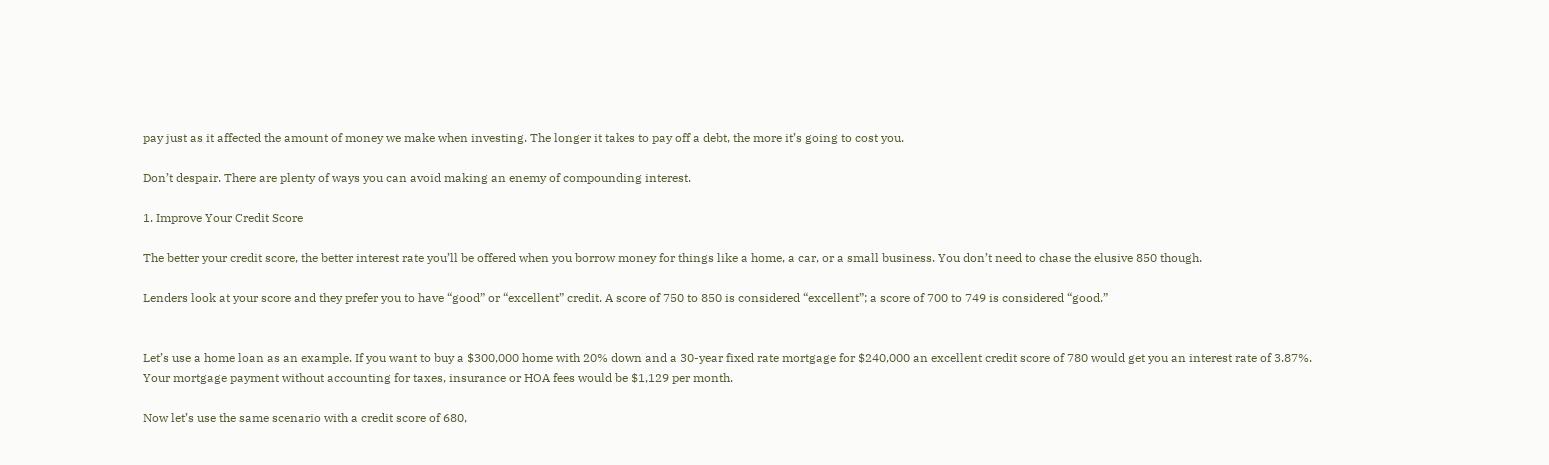pay just as it affected the amount of money we make when investing. The longer it takes to pay off a debt, the more it’s going to cost you.

Don’t despair. There are plenty of ways you can avoid making an enemy of compounding interest.

1. Improve Your Credit Score

The better your credit score, the better interest rate you’ll be offered when you borrow money for things like a home, a car, or a small business. You don’t need to chase the elusive 850 though.

Lenders look at your score and they prefer you to have “good” or “excellent” credit. A score of 750 to 850 is considered “excellent”; a score of 700 to 749 is considered “good.”


Let’s use a home loan as an example. If you want to buy a $300,000 home with 20% down and a 30-year fixed rate mortgage for $240,000 an excellent credit score of 780 would get you an interest rate of 3.87%. Your mortgage payment without accounting for taxes, insurance or HOA fees would be $1,129 per month.

Now let’s use the same scenario with a credit score of 680,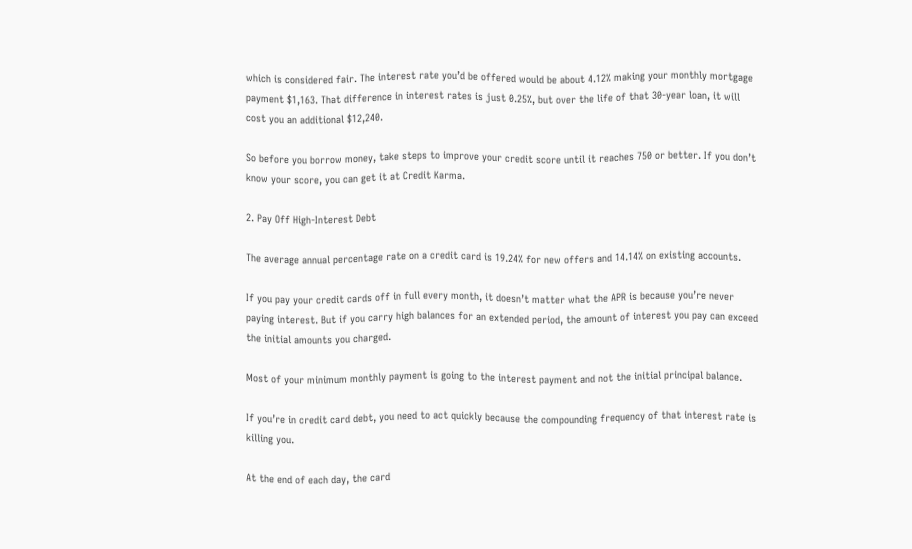which is considered fair. The interest rate you’d be offered would be about 4.12% making your monthly mortgage payment $1,163. That difference in interest rates is just 0.25%, but over the life of that 30-year loan, it will cost you an additional $12,240.

So before you borrow money, take steps to improve your credit score until it reaches 750 or better. If you don’t know your score, you can get it at Credit Karma.

2. Pay Off High-Interest Debt

The average annual percentage rate on a credit card is 19.24% for new offers and 14.14% on existing accounts.

If you pay your credit cards off in full every month, it doesn’t matter what the APR is because you’re never paying interest. But if you carry high balances for an extended period, the amount of interest you pay can exceed the initial amounts you charged.

Most of your minimum monthly payment is going to the interest payment and not the initial principal balance.

If you’re in credit card debt, you need to act quickly because the compounding frequency of that interest rate is killing you.

At the end of each day, the card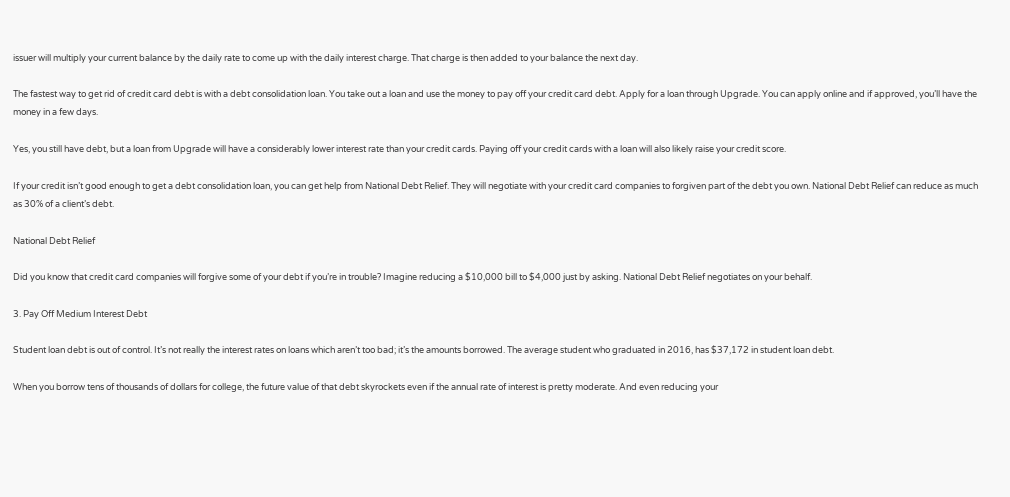issuer will multiply your current balance by the daily rate to come up with the daily interest charge. That charge is then added to your balance the next day.

The fastest way to get rid of credit card debt is with a debt consolidation loan. You take out a loan and use the money to pay off your credit card debt. Apply for a loan through Upgrade. You can apply online and if approved, you’ll have the money in a few days.

Yes, you still have debt, but a loan from Upgrade will have a considerably lower interest rate than your credit cards. Paying off your credit cards with a loan will also likely raise your credit score.

If your credit isn’t good enough to get a debt consolidation loan, you can get help from National Debt Relief. They will negotiate with your credit card companies to forgiven part of the debt you own. National Debt Relief can reduce as much as 30% of a client’s debt.

National Debt Relief

Did you know that credit card companies will forgive some of your debt if you’re in trouble? Imagine reducing a $10,000 bill to $4,000 just by asking. National Debt Relief negotiates on your behalf.

3. Pay Off Medium Interest Debt

Student loan debt is out of control. It’s not really the interest rates on loans which aren’t too bad; it’s the amounts borrowed. The average student who graduated in 2016, has $37,172 in student loan debt.

When you borrow tens of thousands of dollars for college, the future value of that debt skyrockets even if the annual rate of interest is pretty moderate. And even reducing your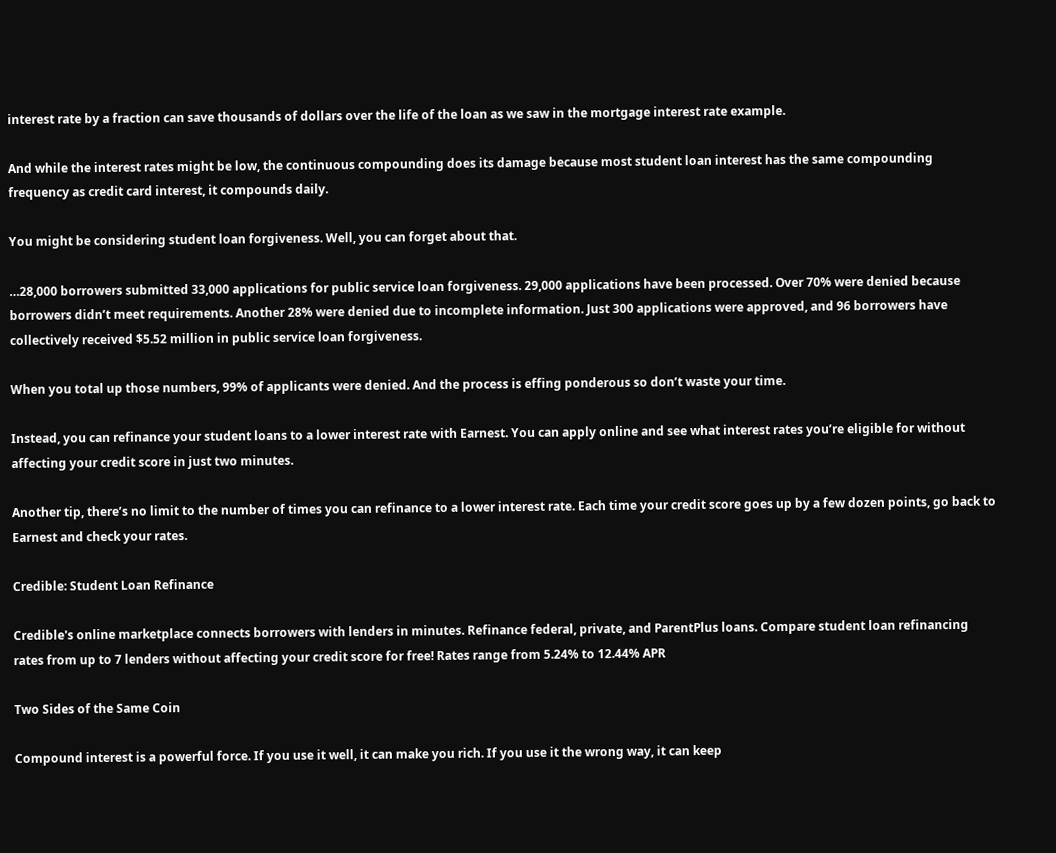interest rate by a fraction can save thousands of dollars over the life of the loan as we saw in the mortgage interest rate example.

And while the interest rates might be low, the continuous compounding does its damage because most student loan interest has the same compounding frequency as credit card interest, it compounds daily.

You might be considering student loan forgiveness. Well, you can forget about that.

…28,000 borrowers submitted 33,000 applications for public service loan forgiveness. 29,000 applications have been processed. Over 70% were denied because borrowers didn’t meet requirements. Another 28% were denied due to incomplete information. Just 300 applications were approved, and 96 borrowers have collectively received $5.52 million in public service loan forgiveness.

When you total up those numbers, 99% of applicants were denied. And the process is effing ponderous so don’t waste your time.

Instead, you can refinance your student loans to a lower interest rate with Earnest. You can apply online and see what interest rates you’re eligible for without affecting your credit score in just two minutes.

Another tip, there’s no limit to the number of times you can refinance to a lower interest rate. Each time your credit score goes up by a few dozen points, go back to Earnest and check your rates.

Credible: Student Loan Refinance

Credible's online marketplace connects borrowers with lenders in minutes. Refinance federal, private, and ParentPlus loans. Compare student loan refinancing rates from up to 7 lenders without affecting your credit score for free! Rates range from 5.24% to 12.44% APR

Two Sides of the Same Coin

Compound interest is a powerful force. If you use it well, it can make you rich. If you use it the wrong way, it can keep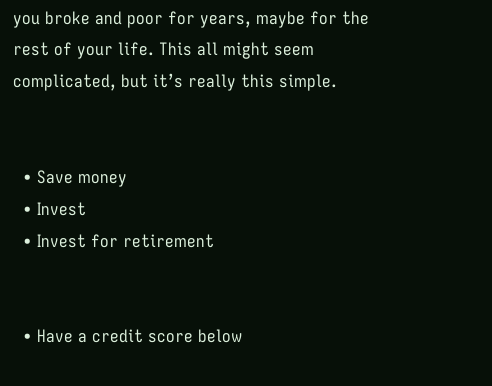you broke and poor for years, maybe for the rest of your life. This all might seem complicated, but it’s really this simple.


  • Save money
  • Invest
  • Invest for retirement


  • Have a credit score below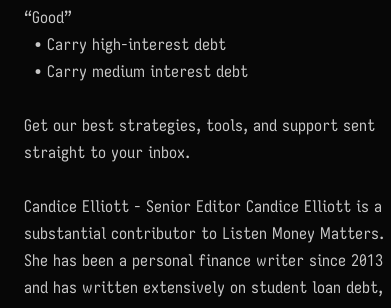“Good”
  • Carry high-interest debt
  • Carry medium interest debt

Get our best strategies, tools, and support sent straight to your inbox.

Candice Elliott - Senior Editor Candice Elliott is a substantial contributor to Listen Money Matters. She has been a personal finance writer since 2013 and has written extensively on student loan debt,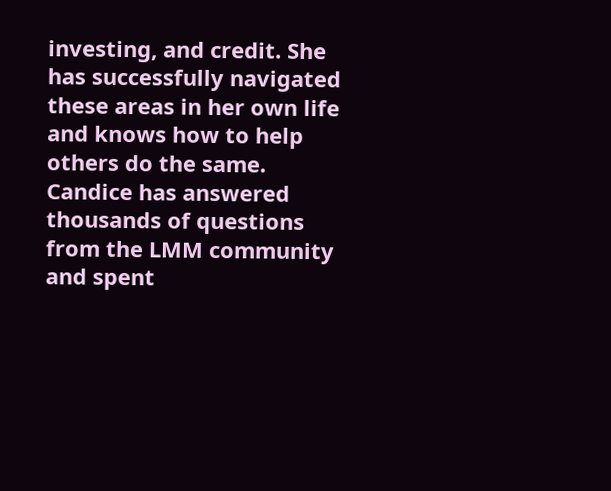investing, and credit. She has successfully navigated these areas in her own life and knows how to help others do the same. Candice has answered thousands of questions from the LMM community and spent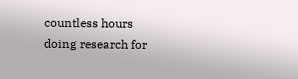countless hours doing research for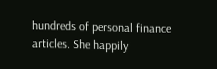hundreds of personal finance articles. She happily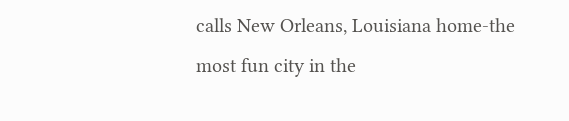calls New Orleans, Louisiana home-the most fun city in the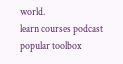world.
learn courses podcast popular toolbox